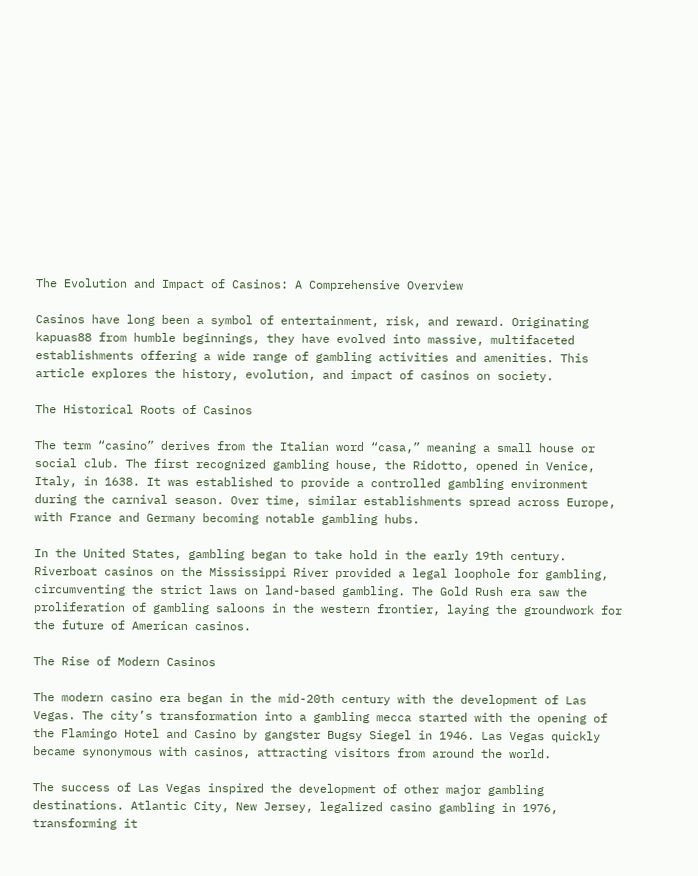The Evolution and Impact of Casinos: A Comprehensive Overview

Casinos have long been a symbol of entertainment, risk, and reward. Originating kapuas88 from humble beginnings, they have evolved into massive, multifaceted establishments offering a wide range of gambling activities and amenities. This article explores the history, evolution, and impact of casinos on society.

The Historical Roots of Casinos

The term “casino” derives from the Italian word “casa,” meaning a small house or social club. The first recognized gambling house, the Ridotto, opened in Venice, Italy, in 1638. It was established to provide a controlled gambling environment during the carnival season. Over time, similar establishments spread across Europe, with France and Germany becoming notable gambling hubs.

In the United States, gambling began to take hold in the early 19th century. Riverboat casinos on the Mississippi River provided a legal loophole for gambling, circumventing the strict laws on land-based gambling. The Gold Rush era saw the proliferation of gambling saloons in the western frontier, laying the groundwork for the future of American casinos.

The Rise of Modern Casinos

The modern casino era began in the mid-20th century with the development of Las Vegas. The city’s transformation into a gambling mecca started with the opening of the Flamingo Hotel and Casino by gangster Bugsy Siegel in 1946. Las Vegas quickly became synonymous with casinos, attracting visitors from around the world.

The success of Las Vegas inspired the development of other major gambling destinations. Atlantic City, New Jersey, legalized casino gambling in 1976, transforming it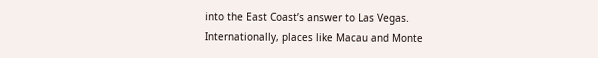into the East Coast’s answer to Las Vegas. Internationally, places like Macau and Monte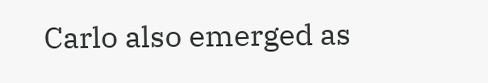Carlo also emerged as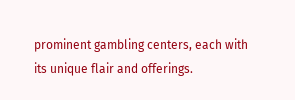prominent gambling centers, each with its unique flair and offerings.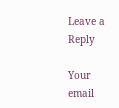Leave a Reply

Your email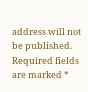address will not be published. Required fields are marked *